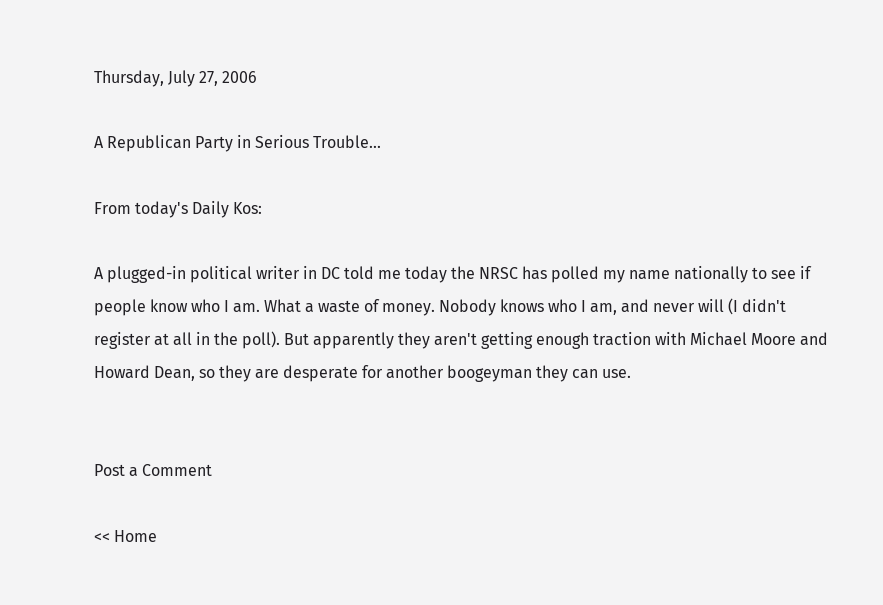Thursday, July 27, 2006

A Republican Party in Serious Trouble...

From today's Daily Kos:

A plugged-in political writer in DC told me today the NRSC has polled my name nationally to see if people know who I am. What a waste of money. Nobody knows who I am, and never will (I didn't register at all in the poll). But apparently they aren't getting enough traction with Michael Moore and Howard Dean, so they are desperate for another boogeyman they can use.


Post a Comment

<< Home